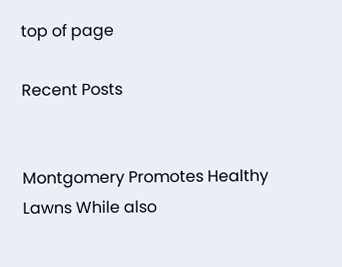top of page

Recent Posts


Montgomery Promotes Healthy Lawns While also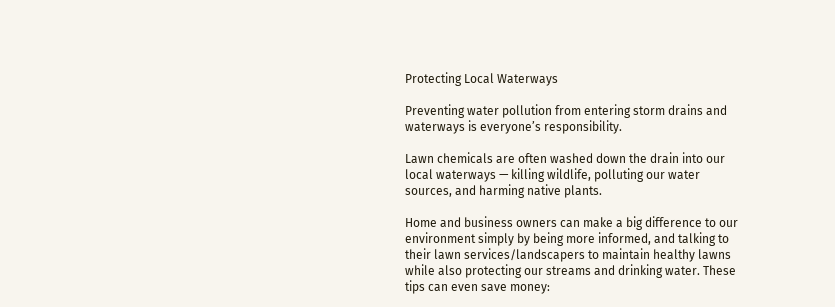Protecting Local Waterways

Preventing water pollution from entering storm drains and waterways is everyone’s responsibility.

Lawn chemicals are often washed down the drain into our local waterways — killing wildlife, polluting our water sources, and harming native plants.

Home and business owners can make a big difference to our environment simply by being more informed, and talking to their lawn services/landscapers to maintain healthy lawns while also protecting our streams and drinking water. These tips can even save money: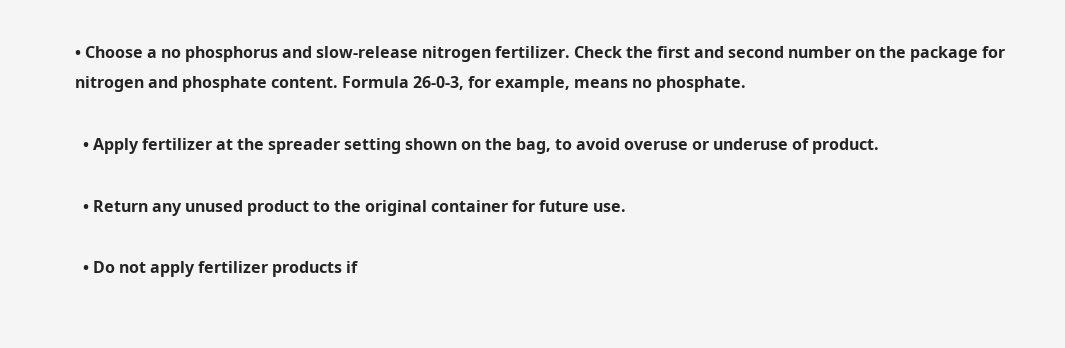• Choose a no phosphorus and slow-release nitrogen fertilizer. Check the first and second number on the package for nitrogen and phosphate content. Formula 26-0-3, for example, means no phosphate.

  • Apply fertilizer at the spreader setting shown on the bag, to avoid overuse or underuse of product.

  • Return any unused product to the original container for future use.

  • Do not apply fertilizer products if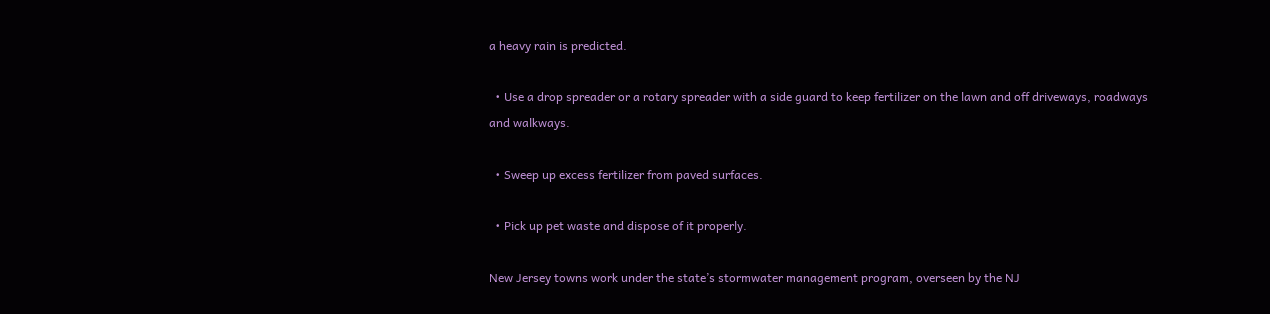a heavy rain is predicted.

  • Use a drop spreader or a rotary spreader with a side guard to keep fertilizer on the lawn and off driveways, roadways and walkways.

  • Sweep up excess fertilizer from paved surfaces.

  • Pick up pet waste and dispose of it properly.

New Jersey towns work under the state’s stormwater management program, overseen by the NJ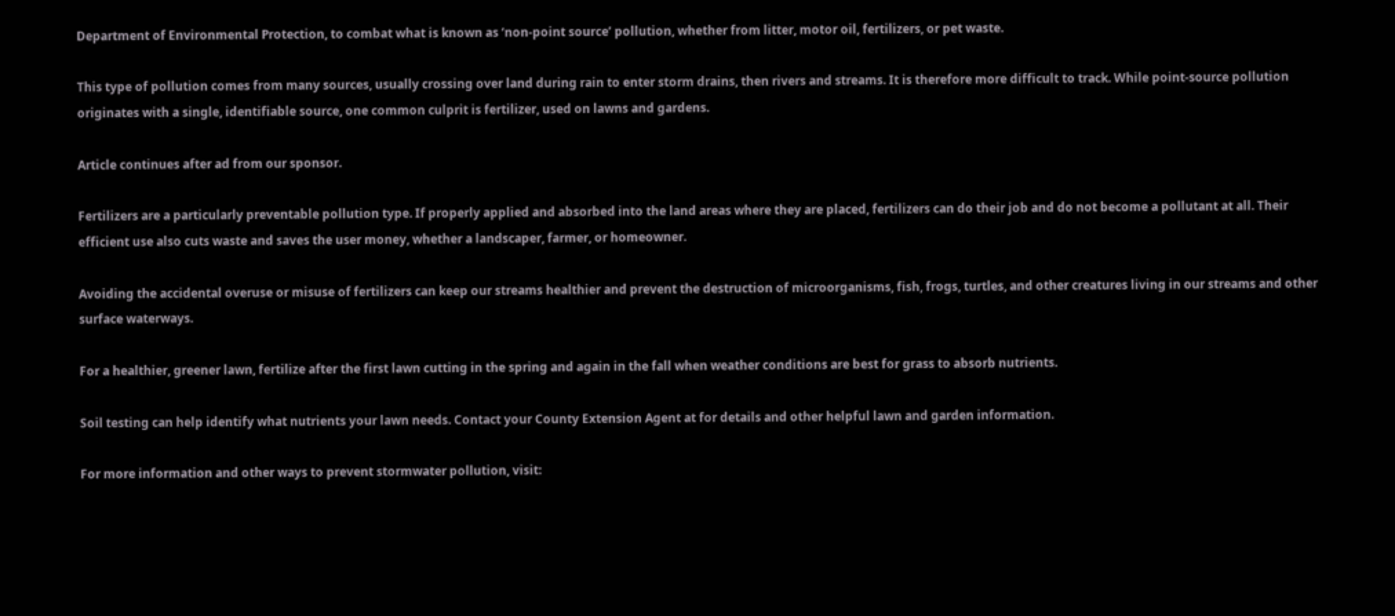Department of Environmental Protection, to combat what is known as ‘non-point source’ pollution, whether from litter, motor oil, fertilizers, or pet waste.

This type of pollution comes from many sources, usually crossing over land during rain to enter storm drains, then rivers and streams. It is therefore more difficult to track. While point-source pollution originates with a single, identifiable source, one common culprit is fertilizer, used on lawns and gardens.

Article continues after ad from our sponsor.

Fertilizers are a particularly preventable pollution type. If properly applied and absorbed into the land areas where they are placed, fertilizers can do their job and do not become a pollutant at all. Their efficient use also cuts waste and saves the user money, whether a landscaper, farmer, or homeowner.

Avoiding the accidental overuse or misuse of fertilizers can keep our streams healthier and prevent the destruction of microorganisms, fish, frogs, turtles, and other creatures living in our streams and other surface waterways.

For a healthier, greener lawn, fertilize after the first lawn cutting in the spring and again in the fall when weather conditions are best for grass to absorb nutrients.

Soil testing can help identify what nutrients your lawn needs. Contact your County Extension Agent at for details and other helpful lawn and garden information.

For more information and other ways to prevent stormwater pollution, visit: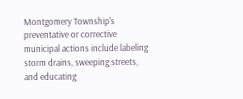Montgomery Township's preventative or corrective municipal actions include labeling storm drains, sweeping streets, and educating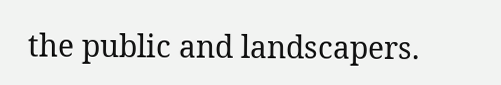the public and landscapers.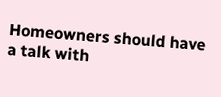Homeowners should have a talk with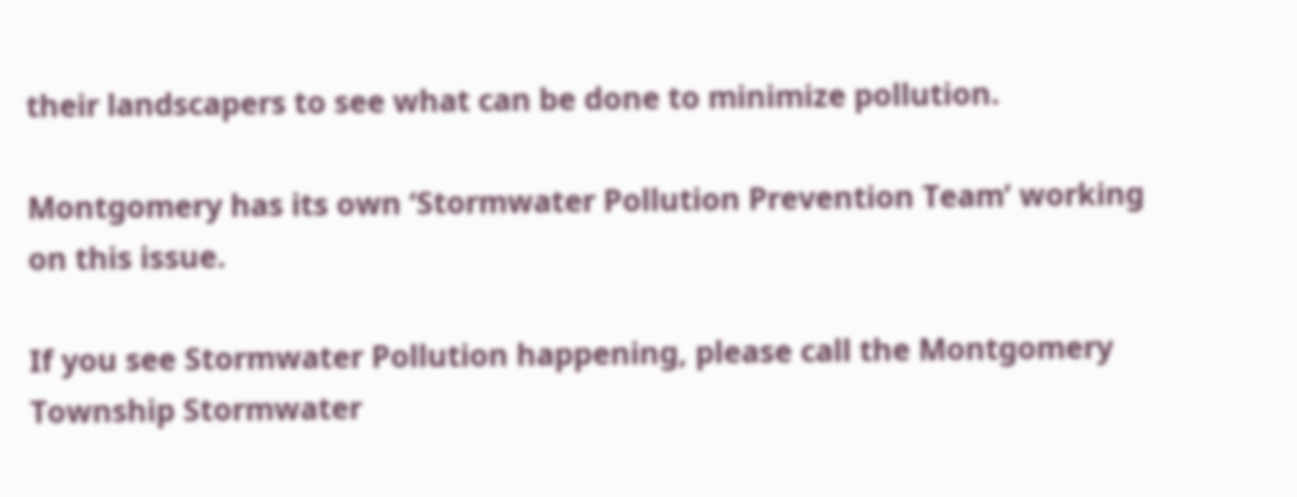their landscapers to see what can be done to minimize pollution.

Montgomery has its own ‘Stormwater Pollution Prevention Team’ working on this issue.

If you see Stormwater Pollution happening, please call the Montgomery Township Stormwater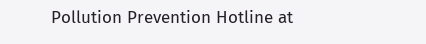Pollution Prevention Hotline at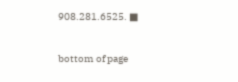908.281.6525. ■


bottom of page